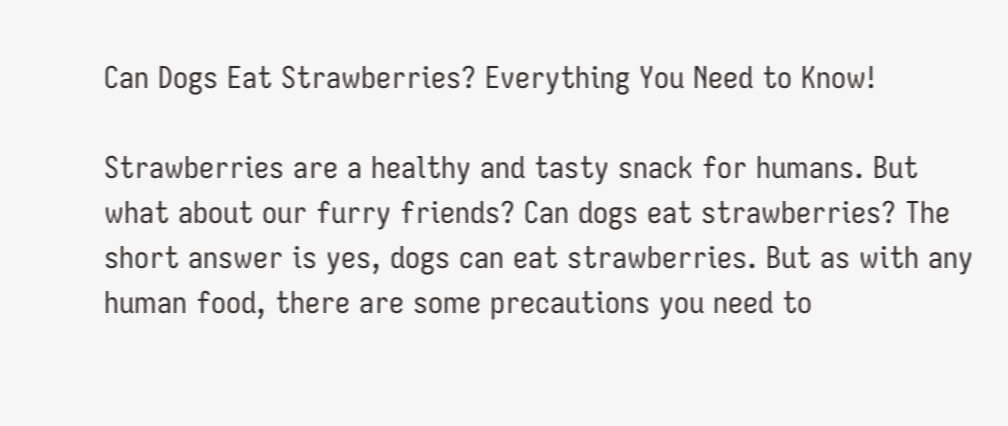Can Dogs Eat Strawberries? Everything You Need to Know!

Strawberries are a healthy and tasty snack for humans. But what about our furry friends? Can dogs eat strawberries? The short answer is yes, dogs can eat strawberries. But as with any human food, there are some precautions you need to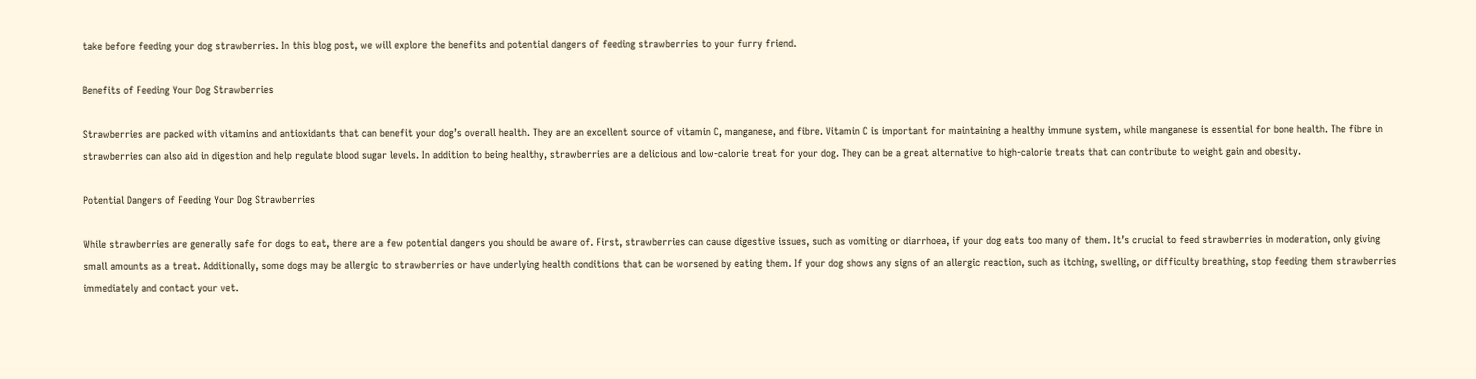take before feeding your dog strawberries. In this blog post, we will explore the benefits and potential dangers of feeding strawberries to your furry friend.

Benefits of Feeding Your Dog Strawberries

Strawberries are packed with vitamins and antioxidants that can benefit your dog’s overall health. They are an excellent source of vitamin C, manganese, and fibre. Vitamin C is important for maintaining a healthy immune system, while manganese is essential for bone health. The fibre in strawberries can also aid in digestion and help regulate blood sugar levels. In addition to being healthy, strawberries are a delicious and low-calorie treat for your dog. They can be a great alternative to high-calorie treats that can contribute to weight gain and obesity.

Potential Dangers of Feeding Your Dog Strawberries

While strawberries are generally safe for dogs to eat, there are a few potential dangers you should be aware of. First, strawberries can cause digestive issues, such as vomiting or diarrhoea, if your dog eats too many of them. It’s crucial to feed strawberries in moderation, only giving small amounts as a treat. Additionally, some dogs may be allergic to strawberries or have underlying health conditions that can be worsened by eating them. If your dog shows any signs of an allergic reaction, such as itching, swelling, or difficulty breathing, stop feeding them strawberries immediately and contact your vet.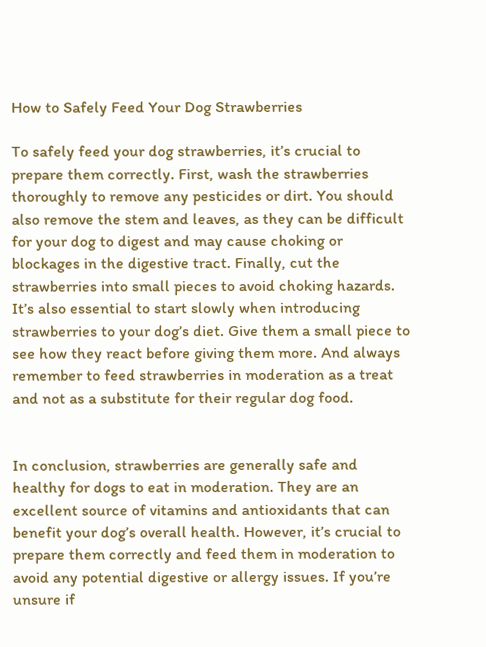How to Safely Feed Your Dog Strawberries

To safely feed your dog strawberries, it’s crucial to prepare them correctly. First, wash the strawberries thoroughly to remove any pesticides or dirt. You should also remove the stem and leaves, as they can be difficult for your dog to digest and may cause choking or blockages in the digestive tract. Finally, cut the strawberries into small pieces to avoid choking hazards. It’s also essential to start slowly when introducing strawberries to your dog’s diet. Give them a small piece to see how they react before giving them more. And always remember to feed strawberries in moderation as a treat and not as a substitute for their regular dog food.


In conclusion, strawberries are generally safe and healthy for dogs to eat in moderation. They are an excellent source of vitamins and antioxidants that can benefit your dog’s overall health. However, it’s crucial to prepare them correctly and feed them in moderation to avoid any potential digestive or allergy issues. If you’re unsure if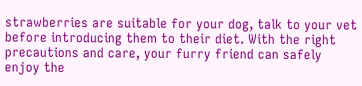strawberries are suitable for your dog, talk to your vet before introducing them to their diet. With the right precautions and care, your furry friend can safely enjoy the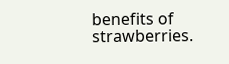benefits of strawberries.